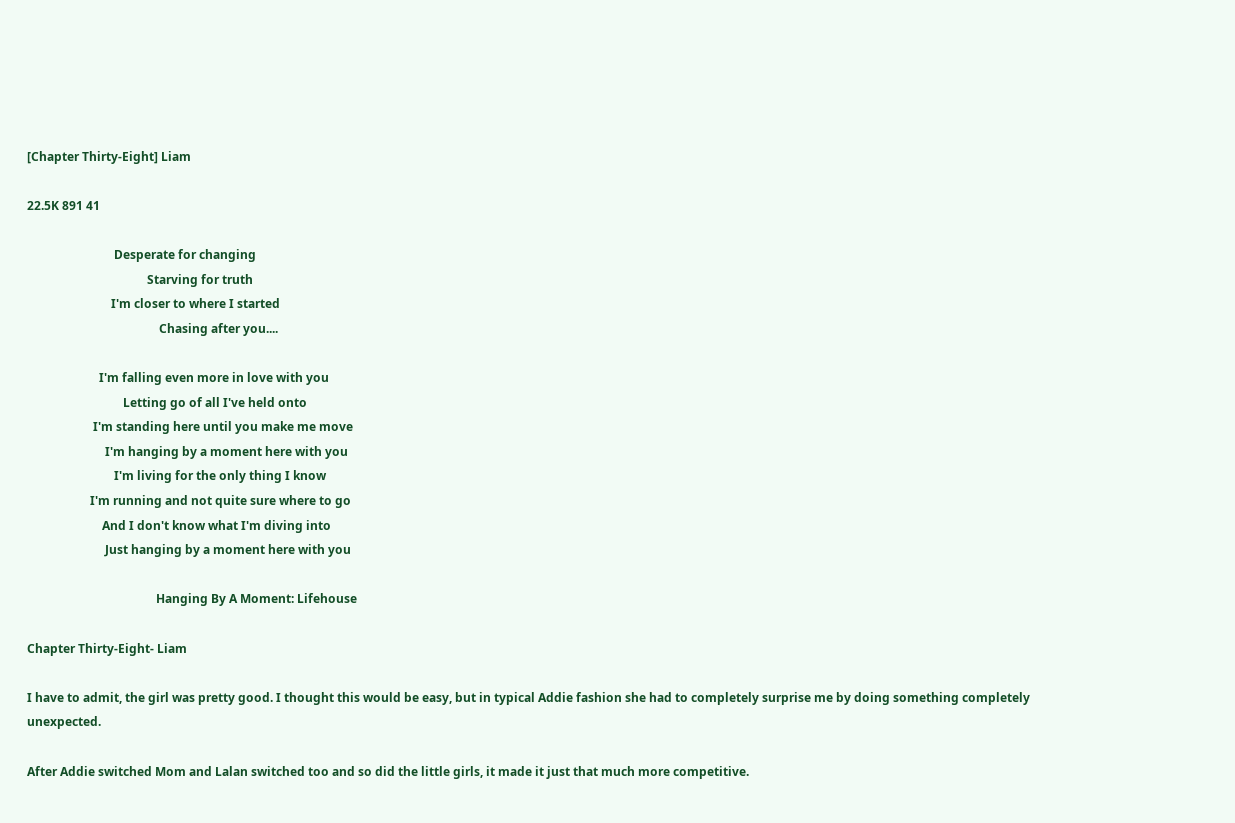[Chapter Thirty-Eight] Liam

22.5K 891 41

                             Desperate for changing
                                        Starving for truth
                            I'm closer to where I started
                                            Chasing after you....

                        I'm falling even more in love with you
                                Letting go of all I've held onto
                      I'm standing here until you make me move
                          I'm hanging by a moment here with you
                             I'm living for the only thing I know
                     I'm running and not quite sure where to go
                         And I don't know what I'm diving into
                          Just hanging by a moment here with you

                                           Hanging By A Moment: Lifehouse

Chapter Thirty-Eight- Liam

I have to admit, the girl was pretty good. I thought this would be easy, but in typical Addie fashion she had to completely surprise me by doing something completely unexpected.

After Addie switched Mom and Lalan switched too and so did the little girls, it made it just that much more competitive.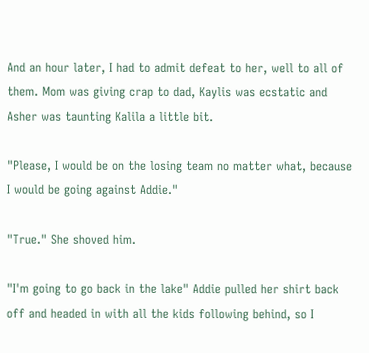And an hour later, I had to admit defeat to her, well to all of them. Mom was giving crap to dad, Kaylis was ecstatic and Asher was taunting Kalila a little bit.

"Please, I would be on the losing team no matter what, because I would be going against Addie."

"True." She shoved him.

"I'm going to go back in the lake" Addie pulled her shirt back off and headed in with all the kids following behind, so I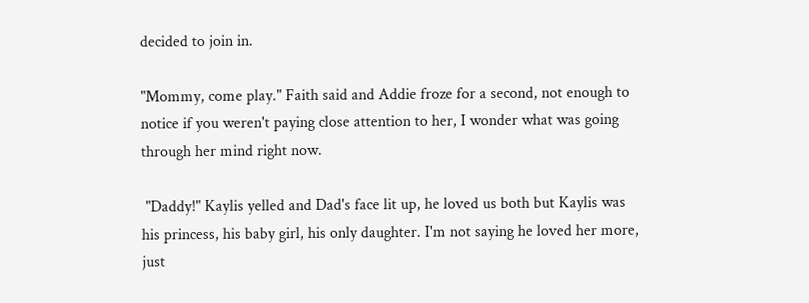decided to join in.

"Mommy, come play." Faith said and Addie froze for a second, not enough to notice if you weren't paying close attention to her, I wonder what was going through her mind right now.

 "Daddy!" Kaylis yelled and Dad's face lit up, he loved us both but Kaylis was his princess, his baby girl, his only daughter. I'm not saying he loved her more, just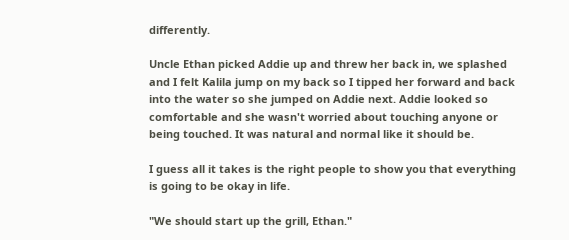differently.

Uncle Ethan picked Addie up and threw her back in, we splashed and I felt Kalila jump on my back so I tipped her forward and back into the water so she jumped on Addie next. Addie looked so comfortable and she wasn't worried about touching anyone or being touched. It was natural and normal like it should be.

I guess all it takes is the right people to show you that everything is going to be okay in life.

"We should start up the grill, Ethan."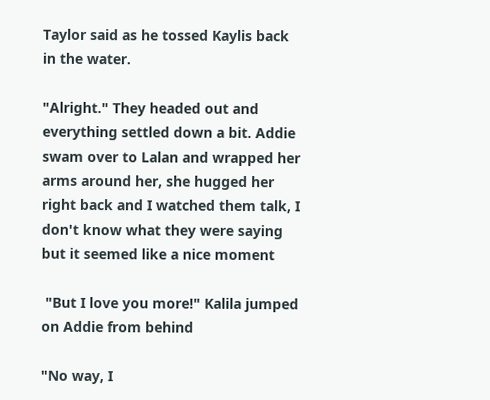Taylor said as he tossed Kaylis back in the water.

"Alright." They headed out and everything settled down a bit. Addie swam over to Lalan and wrapped her arms around her, she hugged her right back and I watched them talk, I don't know what they were saying but it seemed like a nice moment

 "But I love you more!" Kalila jumped on Addie from behind

"No way, I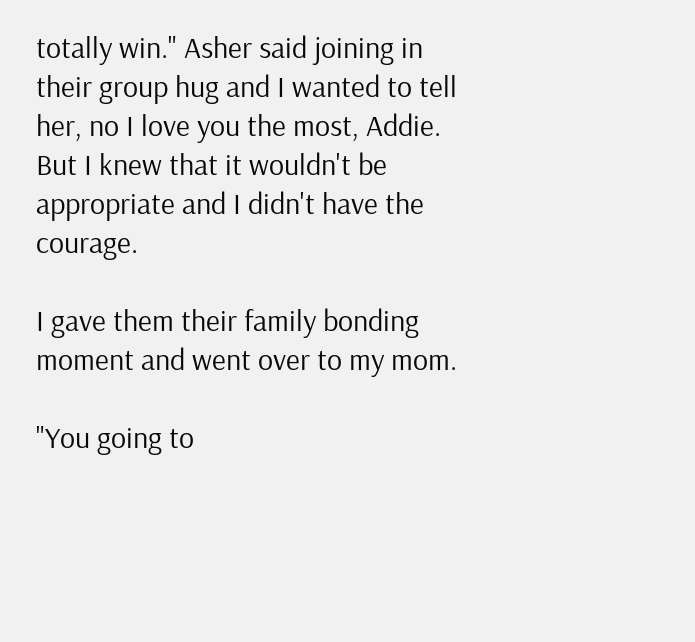totally win." Asher said joining in their group hug and I wanted to tell her, no I love you the most, Addie. But I knew that it wouldn't be appropriate and I didn't have the courage.

I gave them their family bonding moment and went over to my mom.

"You going to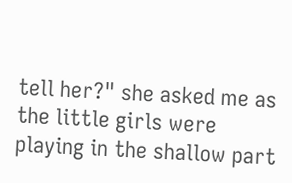tell her?" she asked me as the little girls were playing in the shallow part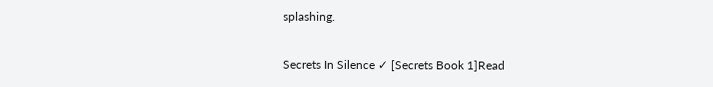splashing.

Secrets In Silence ✓ [Secrets Book 1]Read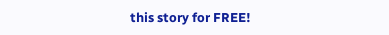this story for FREE!